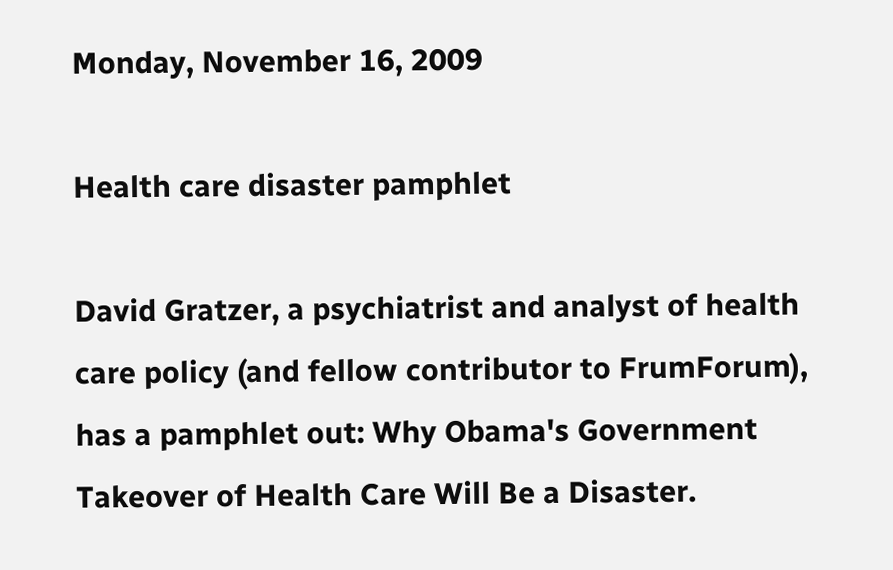Monday, November 16, 2009

Health care disaster pamphlet

David Gratzer, a psychiatrist and analyst of health care policy (and fellow contributor to FrumForum), has a pamphlet out: Why Obama's Government Takeover of Health Care Will Be a Disaster.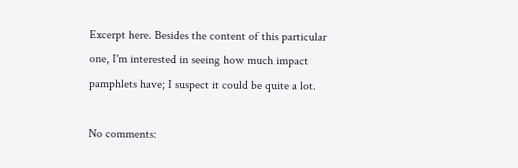Excerpt here. Besides the content of this particular one, I'm interested in seeing how much impact pamphlets have; I suspect it could be quite a lot.

No comments: